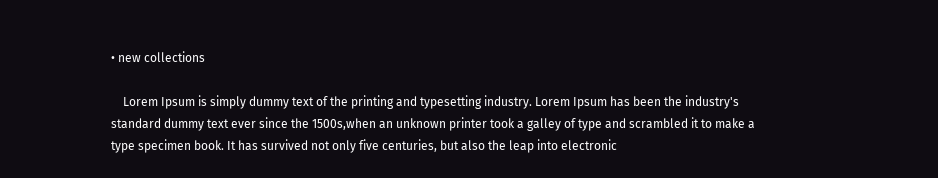• new collections

    Lorem Ipsum is simply dummy text of the printing and typesetting industry. Lorem Ipsum has been the industry's standard dummy text ever since the 1500s,when an unknown printer took a galley of type and scrambled it to make a type specimen book. It has survived not only five centuries, but also the leap into electronic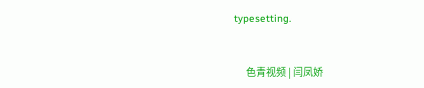typesetting.


      色青视频 | 闫凤娇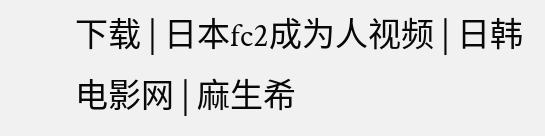下载 | 日本fc2成为人视频 | 日韩电影网 | 麻生希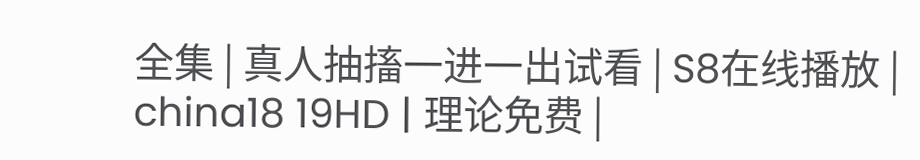全集 | 真人抽搐一进一出试看 | S8在线播放 | china18 19HD | 理论免费 |